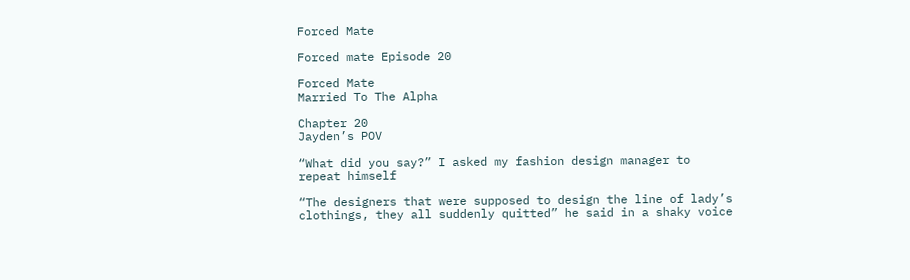Forced Mate

Forced mate Episode 20

Forced Mate
Married To The Alpha

Chapter 20
Jayden’s POV

“What did you say?” I asked my fashion design manager to repeat himself

“The designers that were supposed to design the line of lady’s clothings, they all suddenly quitted” he said in a shaky voice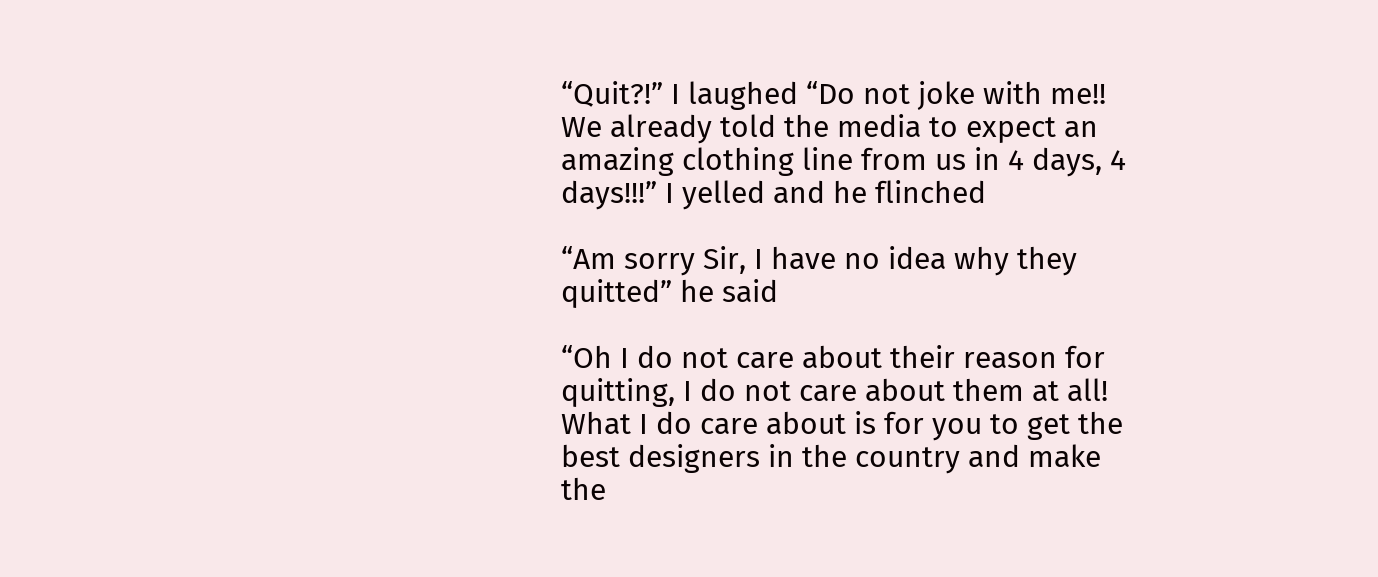“Quit?!” I laughed “Do not joke with me!! We already told the media to expect an amazing clothing line from us in 4 days, 4 days!!!” I yelled and he flinched

“Am sorry Sir, I have no idea why they quitted” he said

“Oh I do not care about their reason for quitting, I do not care about them at all! What I do care about is for you to get the best designers in the country and make the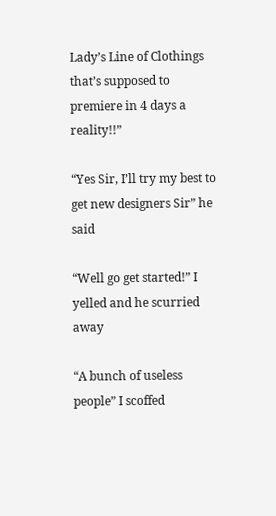Lady’s Line of Clothings that’s supposed to premiere in 4 days a reality!!”

“Yes Sir, I’ll try my best to get new designers Sir” he said

“Well go get started!” I yelled and he scurried away

“A bunch of useless people” I scoffed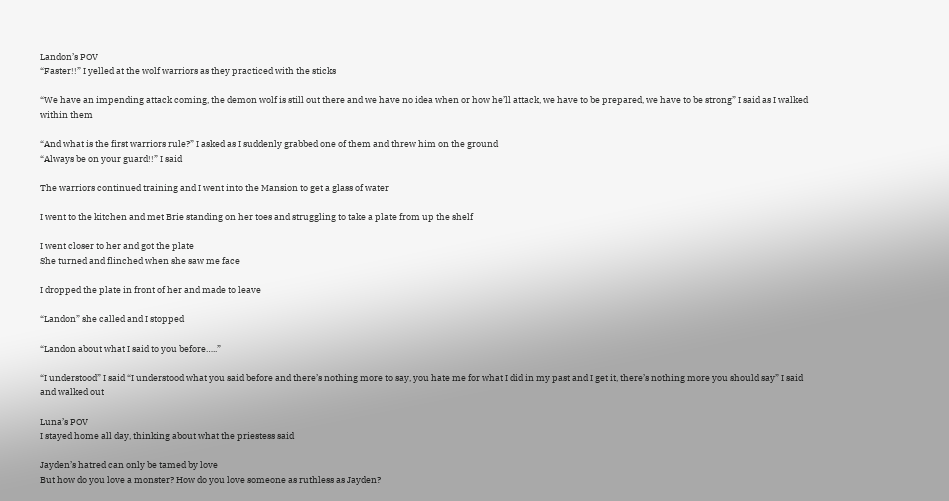Landon’s POV
“Faster!!” I yelled at the wolf warriors as they practiced with the sticks

“We have an impending attack coming, the demon wolf is still out there and we have no idea when or how he’ll attack, we have to be prepared, we have to be strong” I said as I walked within them

“And what is the first warriors rule?” I asked as I suddenly grabbed one of them and threw him on the ground
“Always be on your guard!!” I said

The warriors continued training and I went into the Mansion to get a glass of water

I went to the kitchen and met Brie standing on her toes and struggling to take a plate from up the shelf

I went closer to her and got the plate
She turned and flinched when she saw me face

I dropped the plate in front of her and made to leave

“Landon” she called and I stopped

“Landon about what I said to you before…..”

“I understood” I said “I understood what you said before and there’s nothing more to say, you hate me for what I did in my past and I get it, there’s nothing more you should say” I said and walked out

Luna’s POV
I stayed home all day, thinking about what the priestess said

Jayden’s hatred can only be tamed by love
But how do you love a monster? How do you love someone as ruthless as Jayden?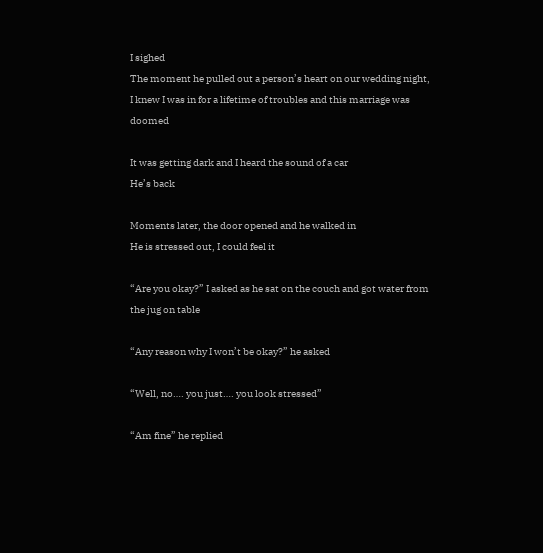I sighed
The moment he pulled out a person’s heart on our wedding night, I knew I was in for a lifetime of troubles and this marriage was doomed

It was getting dark and I heard the sound of a car
He’s back

Moments later, the door opened and he walked in
He is stressed out, I could feel it

“Are you okay?” I asked as he sat on the couch and got water from the jug on table

“Any reason why I won’t be okay?” he asked

“Well, no…. you just…. you look stressed”

“Am fine” he replied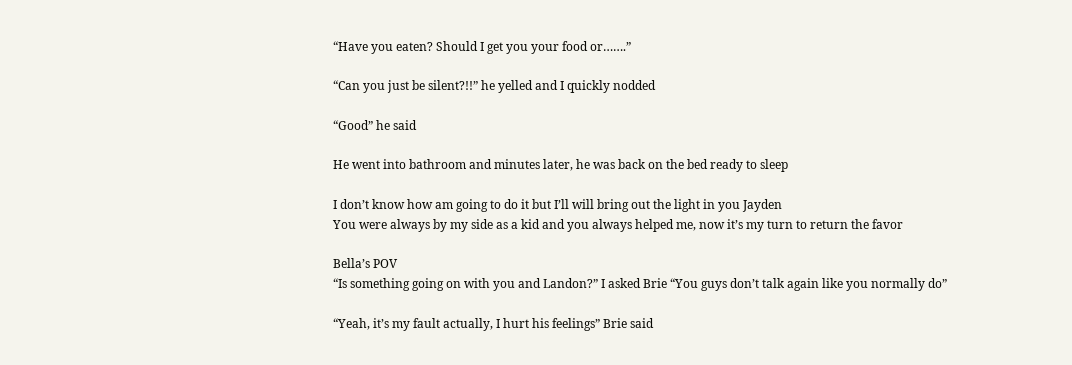“Have you eaten? Should I get you your food or…….”

“Can you just be silent?!!” he yelled and I quickly nodded

“Good” he said

He went into bathroom and minutes later, he was back on the bed ready to sleep

I don’t know how am going to do it but I’ll will bring out the light in you Jayden
You were always by my side as a kid and you always helped me, now it’s my turn to return the favor

Bella’s POV
“Is something going on with you and Landon?” I asked Brie “You guys don’t talk again like you normally do”

“Yeah, it’s my fault actually, I hurt his feelings” Brie said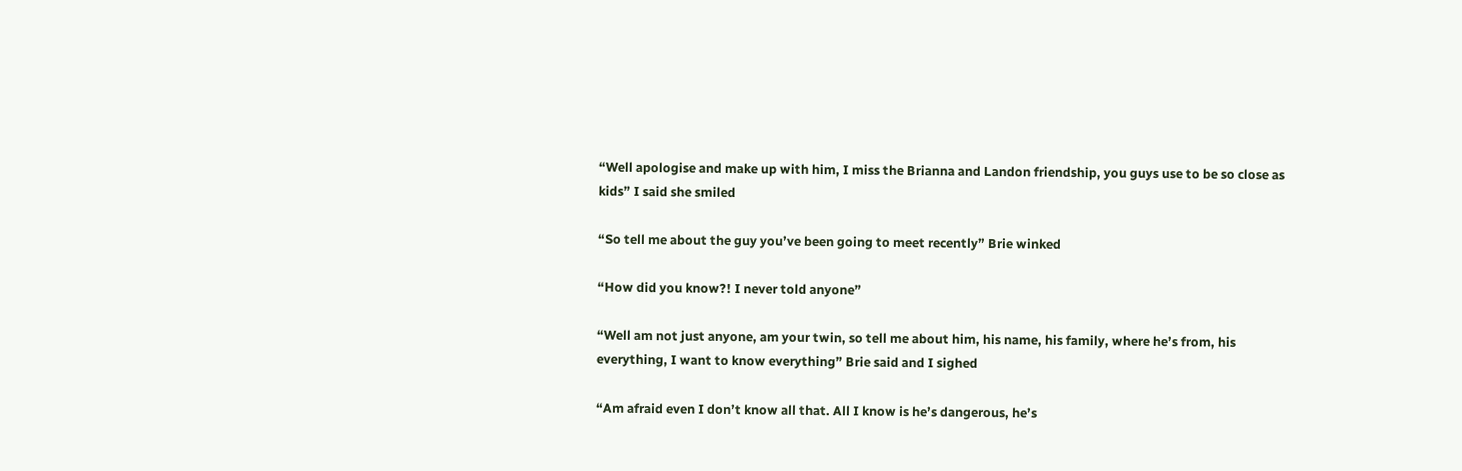“Well apologise and make up with him, I miss the Brianna and Landon friendship, you guys use to be so close as kids” I said she smiled

“So tell me about the guy you’ve been going to meet recently” Brie winked

“How did you know?! I never told anyone”

“Well am not just anyone, am your twin, so tell me about him, his name, his family, where he’s from, his everything, I want to know everything” Brie said and I sighed

“Am afraid even I don’t know all that. All I know is he’s dangerous, he’s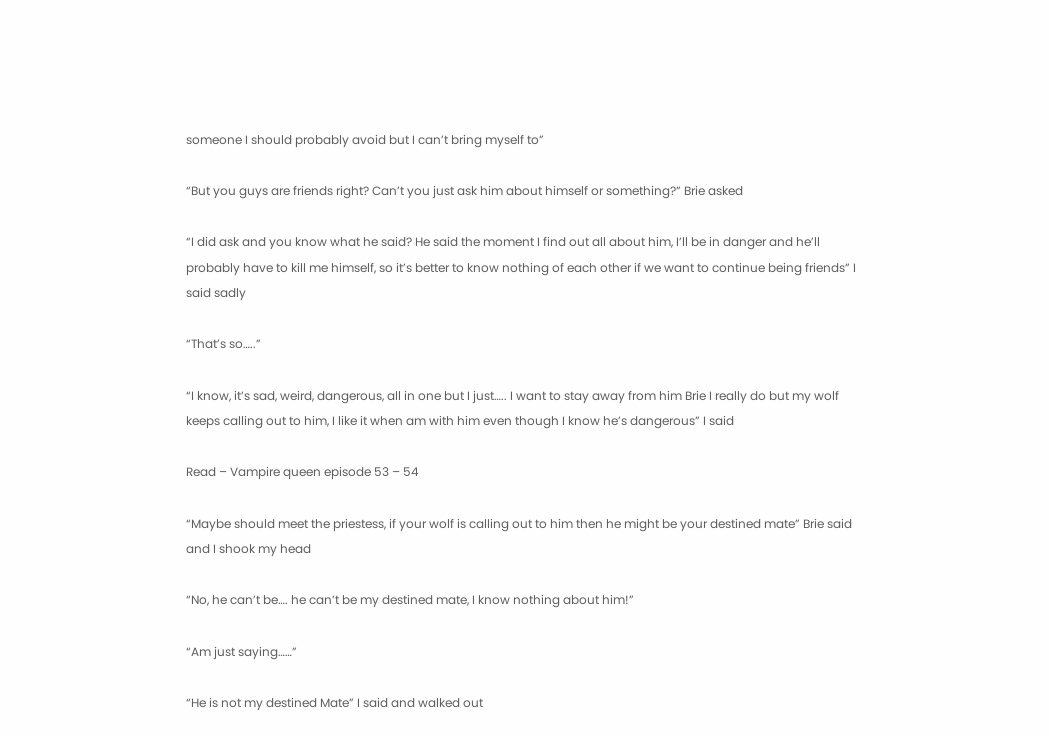someone I should probably avoid but I can’t bring myself to”

“But you guys are friends right? Can’t you just ask him about himself or something?” Brie asked

“I did ask and you know what he said? He said the moment I find out all about him, I’ll be in danger and he’ll probably have to kill me himself, so it’s better to know nothing of each other if we want to continue being friends” I said sadly

“That’s so…..”

“I know, it’s sad, weird, dangerous, all in one but I just….. I want to stay away from him Brie I really do but my wolf keeps calling out to him, I like it when am with him even though I know he’s dangerous” I said

Read – Vampire queen episode 53 – 54

“Maybe should meet the priestess, if your wolf is calling out to him then he might be your destined mate” Brie said and I shook my head

“No, he can’t be…. he can’t be my destined mate, I know nothing about him!”

“Am just saying……”

“He is not my destined Mate” I said and walked out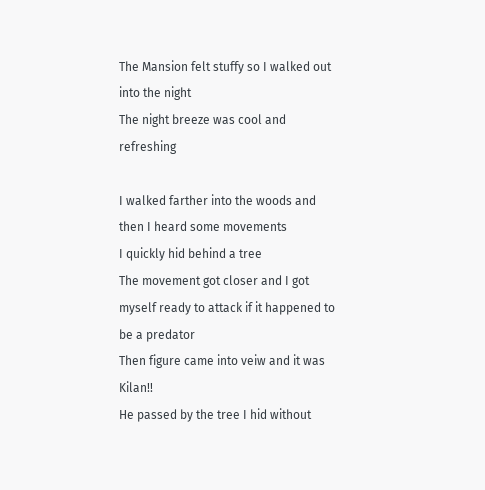The Mansion felt stuffy so I walked out into the night
The night breeze was cool and refreshing

I walked farther into the woods and then I heard some movements
I quickly hid behind a tree
The movement got closer and I got myself ready to attack if it happened to be a predator
Then figure came into veiw and it was Kilan!!
He passed by the tree I hid without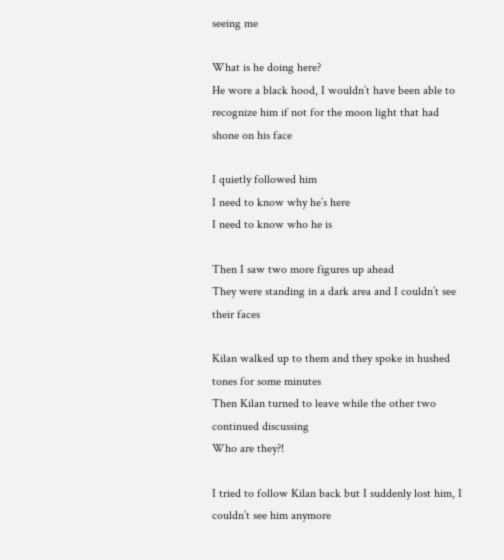seeing me

What is he doing here?
He wore a black hood, I wouldn’t have been able to recognize him if not for the moon light that had shone on his face

I quietly followed him
I need to know why he’s here
I need to know who he is

Then I saw two more figures up ahead
They were standing in a dark area and I couldn’t see their faces

Kilan walked up to them and they spoke in hushed tones for some minutes
Then Kilan turned to leave while the other two continued discussing
Who are they?!

I tried to follow Kilan back but I suddenly lost him, I couldn’t see him anymore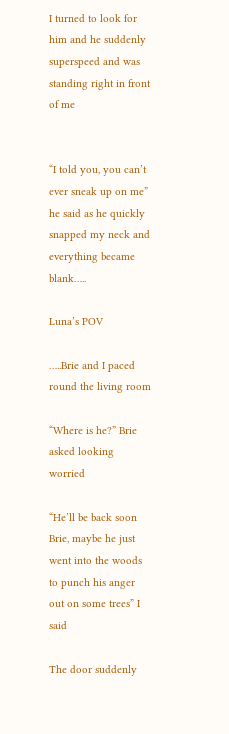I turned to look for him and he suddenly superspeed and was standing right in front of me


“I told you, you can’t ever sneak up on me” he said as he quickly snapped my neck and everything became blank…..

Luna’s POV

…..Brie and I paced round the living room

“Where is he?” Brie asked looking worried

“He’ll be back soon Brie, maybe he just went into the woods to punch his anger out on some trees” I said

The door suddenly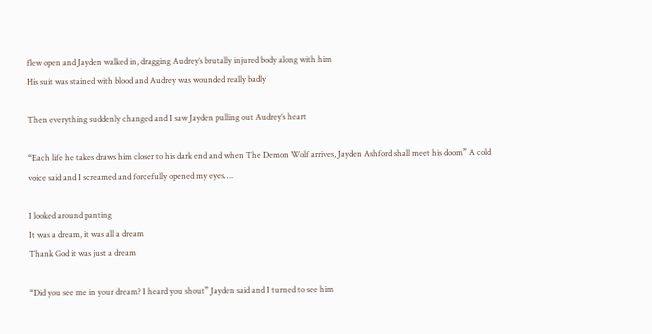flew open and Jayden walked in, dragging Audrey’s brutally injured body along with him
His suit was stained with blood and Audrey was wounded really badly

Then everything suddenly changed and I saw Jayden pulling out Audrey’s heart

“Each life he takes draws him closer to his dark end and when The Demon Wolf arrives, Jayden Ashford shall meet his doom” A cold voice said and I screamed and forcefully opened my eyes….

I looked around panting
It was a dream, it was all a dream
Thank God it was just a dream

“Did you see me in your dream? I heard you shout” Jayden said and I turned to see him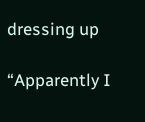dressing up

“Apparently I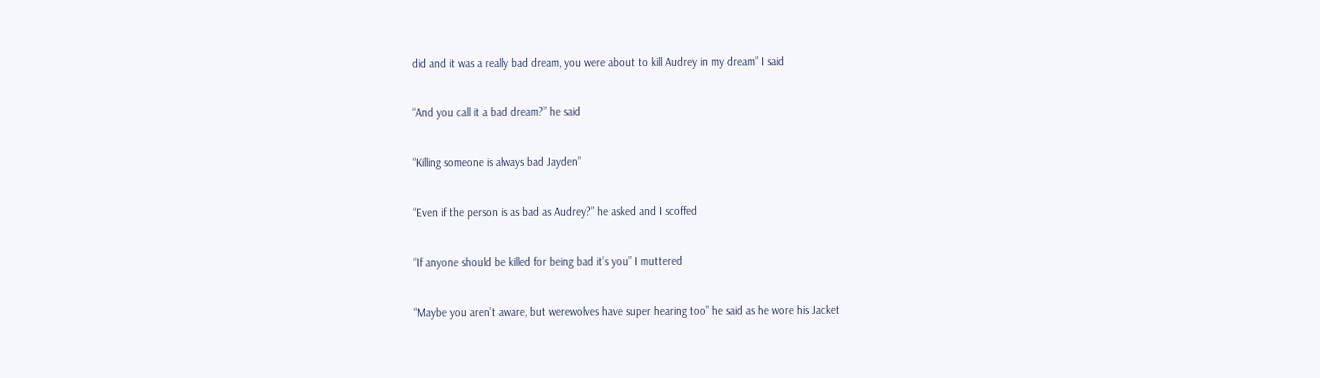did and it was a really bad dream, you were about to kill Audrey in my dream” I said

“And you call it a bad dream?” he said

“Killing someone is always bad Jayden”

“Even if the person is as bad as Audrey?” he asked and I scoffed

“If anyone should be killed for being bad it’s you” I muttered

“Maybe you aren’t aware, but werewolves have super hearing too” he said as he wore his Jacket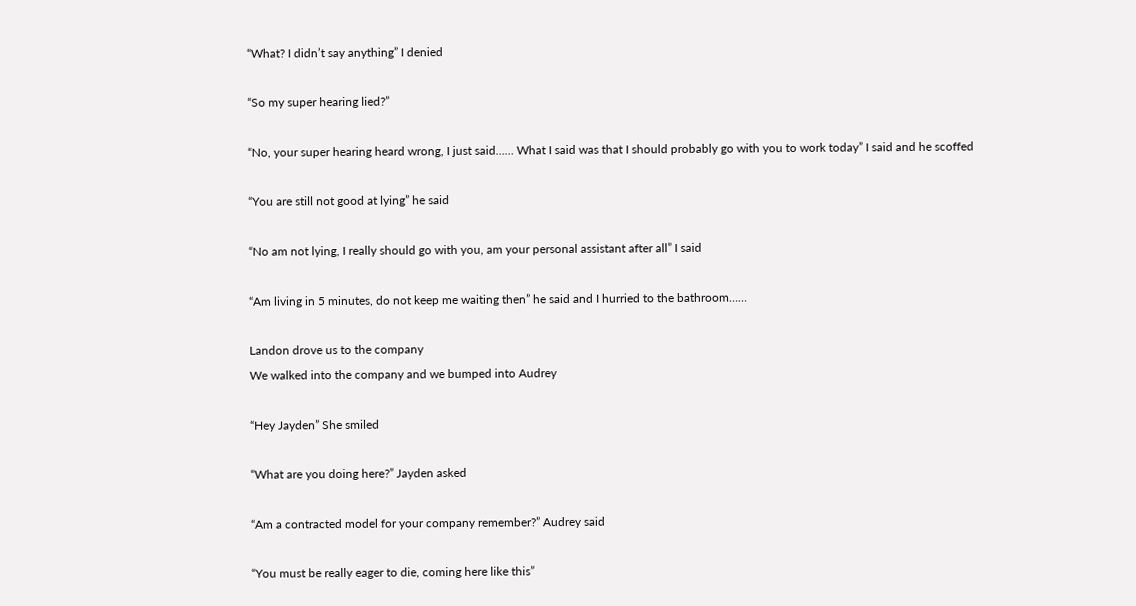“What? I didn’t say anything” I denied

“So my super hearing lied?”

“No, your super hearing heard wrong, I just said…… What I said was that I should probably go with you to work today” I said and he scoffed

“You are still not good at lying” he said

“No am not lying, I really should go with you, am your personal assistant after all” I said

“Am living in 5 minutes, do not keep me waiting then” he said and I hurried to the bathroom……

Landon drove us to the company
We walked into the company and we bumped into Audrey

“Hey Jayden” She smiled

“What are you doing here?” Jayden asked

“Am a contracted model for your company remember?” Audrey said

“You must be really eager to die, coming here like this”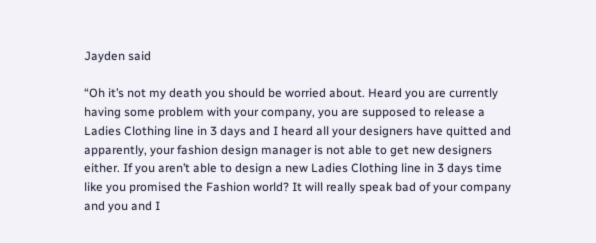Jayden said

“Oh it’s not my death you should be worried about. Heard you are currently having some problem with your company, you are supposed to release a Ladies Clothing line in 3 days and I heard all your designers have quitted and apparently, your fashion design manager is not able to get new designers either. If you aren’t able to design a new Ladies Clothing line in 3 days time like you promised the Fashion world? It will really speak bad of your company and you and I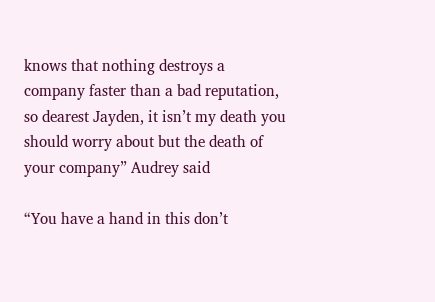knows that nothing destroys a company faster than a bad reputation, so dearest Jayden, it isn’t my death you should worry about but the death of your company” Audrey said

“You have a hand in this don’t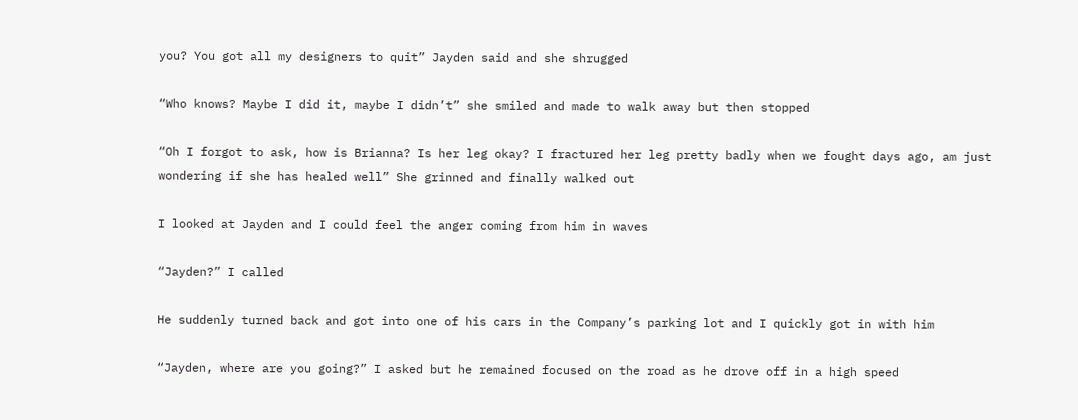you? You got all my designers to quit” Jayden said and she shrugged

“Who knows? Maybe I did it, maybe I didn’t” she smiled and made to walk away but then stopped

“Oh I forgot to ask, how is Brianna? Is her leg okay? I fractured her leg pretty badly when we fought days ago, am just wondering if she has healed well” She grinned and finally walked out

I looked at Jayden and I could feel the anger coming from him in waves

“Jayden?” I called

He suddenly turned back and got into one of his cars in the Company’s parking lot and I quickly got in with him

“Jayden, where are you going?” I asked but he remained focused on the road as he drove off in a high speed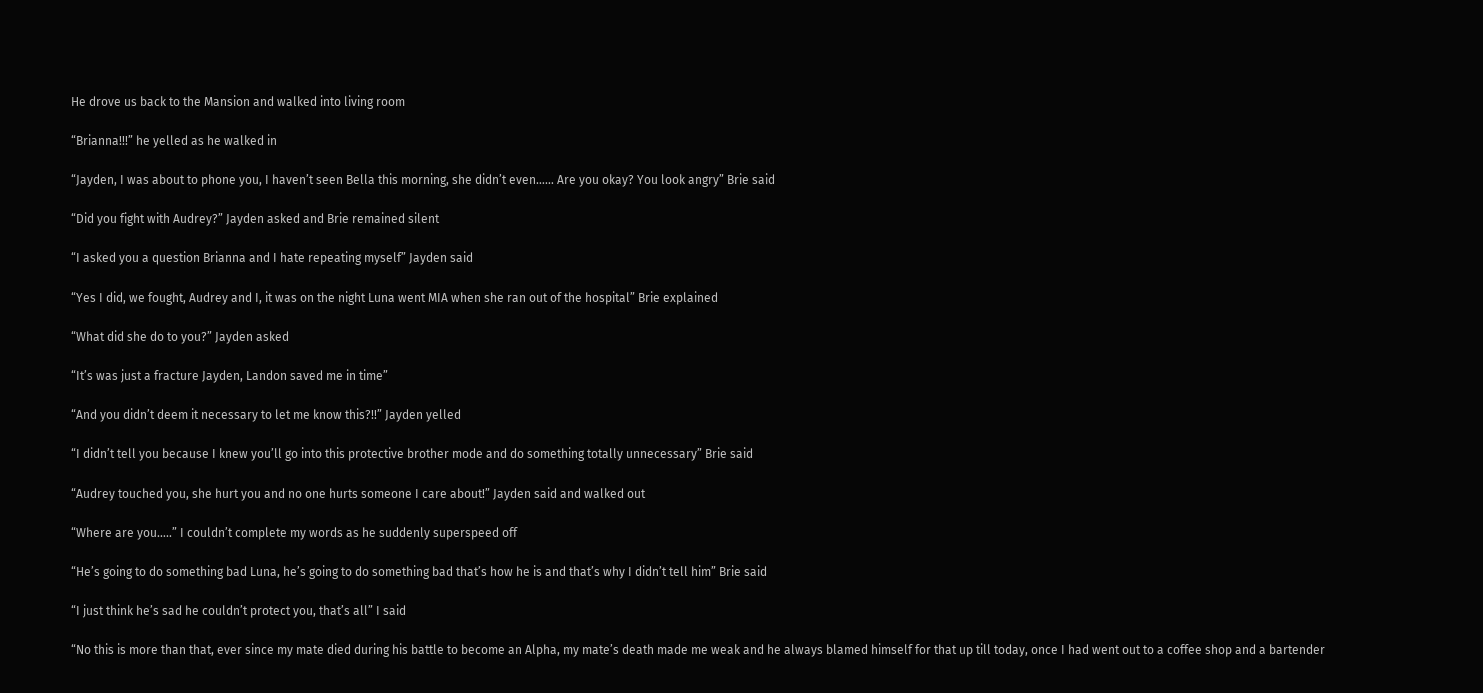He drove us back to the Mansion and walked into living room

“Brianna!!!” he yelled as he walked in

“Jayden, I was about to phone you, I haven’t seen Bella this morning, she didn’t even…… Are you okay? You look angry” Brie said

“Did you fight with Audrey?” Jayden asked and Brie remained silent

“I asked you a question Brianna and I hate repeating myself” Jayden said

“Yes I did, we fought, Audrey and I, it was on the night Luna went MIA when she ran out of the hospital” Brie explained

“What did she do to you?” Jayden asked

“It’s was just a fracture Jayden, Landon saved me in time”

“And you didn’t deem it necessary to let me know this?!!” Jayden yelled

“I didn’t tell you because I knew you’ll go into this protective brother mode and do something totally unnecessary” Brie said

“Audrey touched you, she hurt you and no one hurts someone I care about!” Jayden said and walked out

“Where are you…..” I couldn’t complete my words as he suddenly superspeed off

“He’s going to do something bad Luna, he’s going to do something bad that’s how he is and that’s why I didn’t tell him” Brie said

“I just think he’s sad he couldn’t protect you, that’s all” I said

“No this is more than that, ever since my mate died during his battle to become an Alpha, my mate’s death made me weak and he always blamed himself for that up till today, once I had went out to a coffee shop and a bartender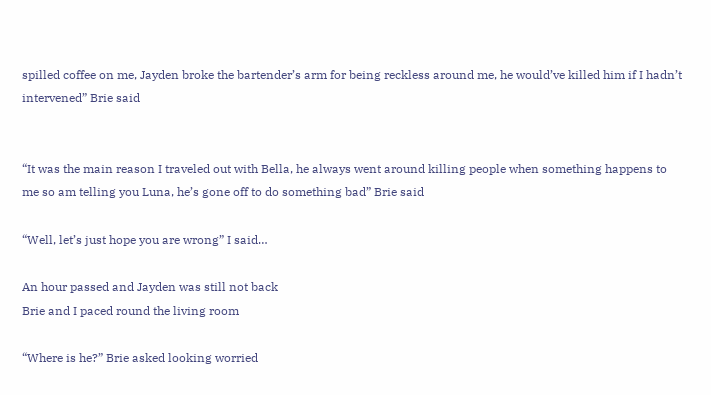spilled coffee on me, Jayden broke the bartender’s arm for being reckless around me, he would’ve killed him if I hadn’t intervened” Brie said


“It was the main reason I traveled out with Bella, he always went around killing people when something happens to me so am telling you Luna, he’s gone off to do something bad” Brie said

“Well, let’s just hope you are wrong” I said…

An hour passed and Jayden was still not back
Brie and I paced round the living room

“Where is he?” Brie asked looking worried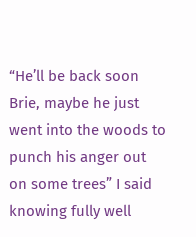“He’ll be back soon Brie, maybe he just went into the woods to punch his anger out on some trees” I said knowing fully well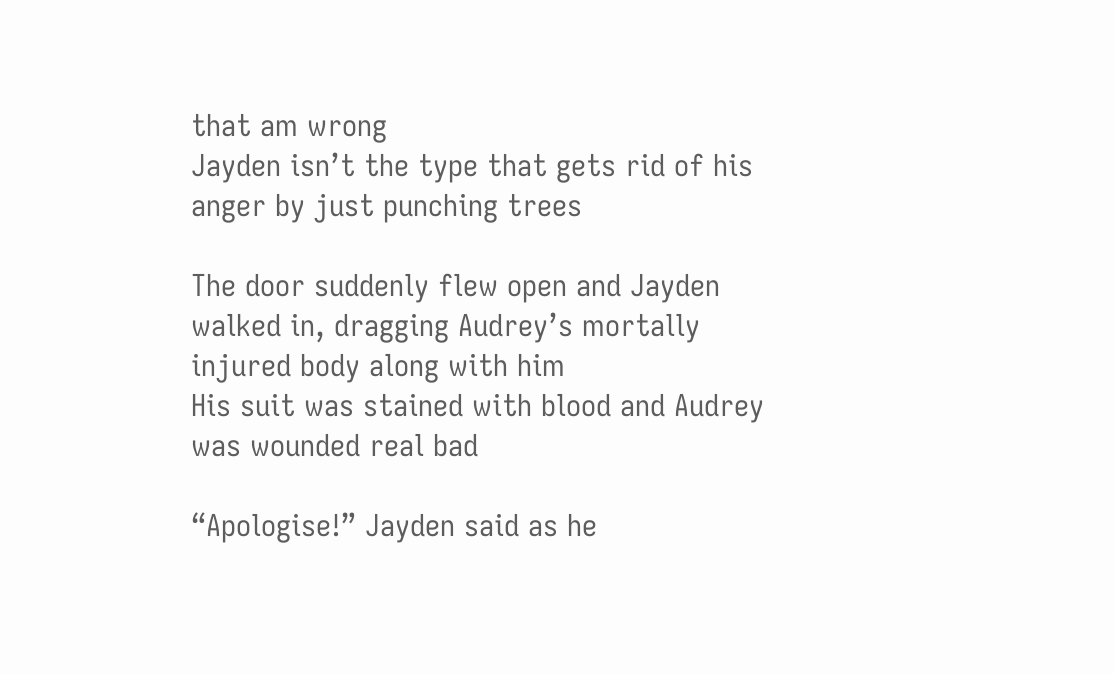that am wrong
Jayden isn’t the type that gets rid of his anger by just punching trees

The door suddenly flew open and Jayden walked in, dragging Audrey’s mortally injured body along with him
His suit was stained with blood and Audrey was wounded real bad

“Apologise!” Jayden said as he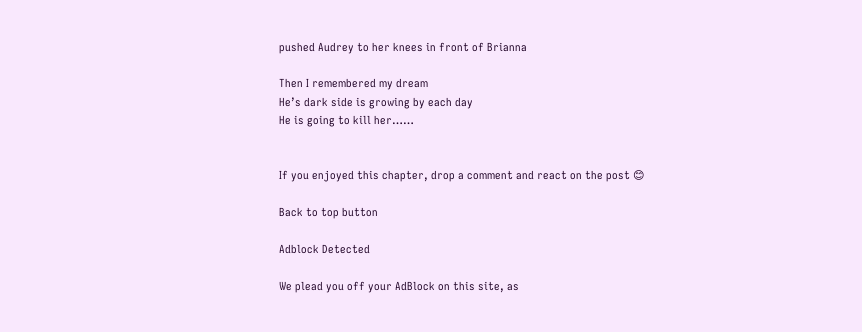pushed Audrey to her knees in front of Brianna

Then I remembered my dream
He’s dark side is growing by each day
He is going to kill her……


If you enjoyed this chapter, drop a comment and react on the post 😊

Back to top button

Adblock Detected

We plead you off your AdBlock on this site, as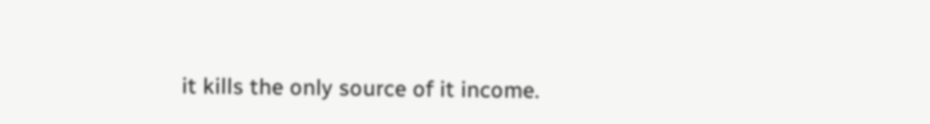it kills the only source of it income.